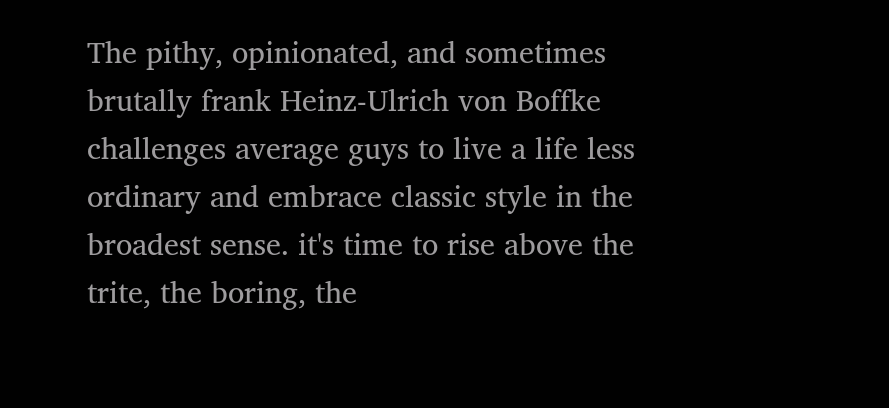The pithy, opinionated, and sometimes brutally frank Heinz-Ulrich von Boffke challenges average guys to live a life less ordinary and embrace classic style in the broadest sense. it's time to rise above the trite, the boring, the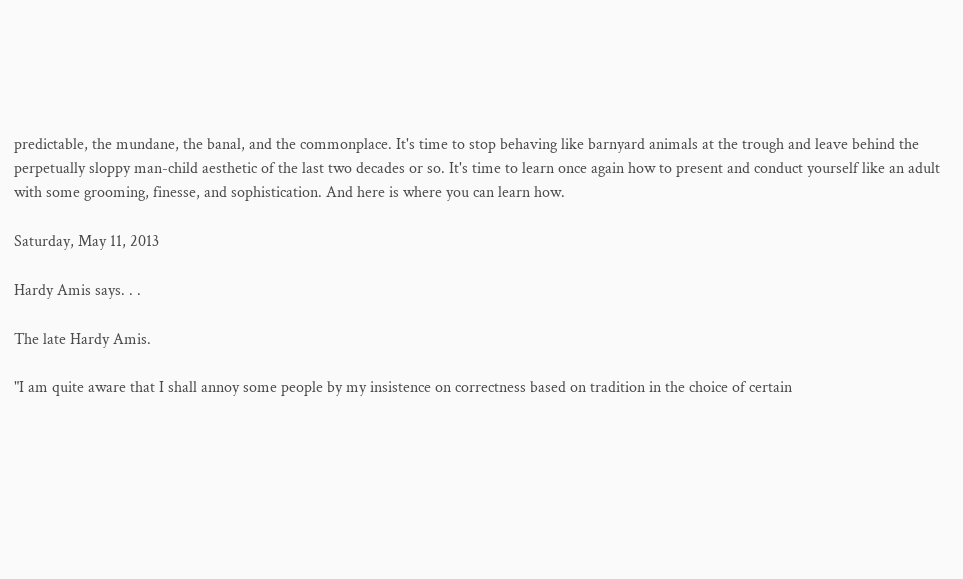predictable, the mundane, the banal, and the commonplace. It's time to stop behaving like barnyard animals at the trough and leave behind the perpetually sloppy man-child aesthetic of the last two decades or so. It's time to learn once again how to present and conduct yourself like an adult with some grooming, finesse, and sophistication. And here is where you can learn how.

Saturday, May 11, 2013

Hardy Amis says. . .

The late Hardy Amis.

"I am quite aware that I shall annoy some people by my insistence on correctness based on tradition in the choice of certain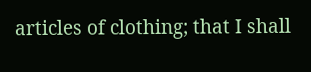articles of clothing; that I shall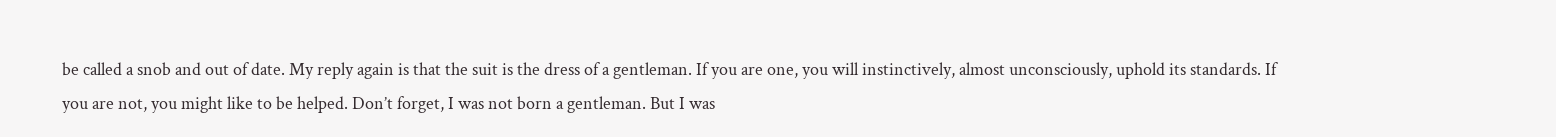be called a snob and out of date. My reply again is that the suit is the dress of a gentleman. If you are one, you will instinctively, almost unconsciously, uphold its standards. If you are not, you might like to be helped. Don’t forget, I was not born a gentleman. But I was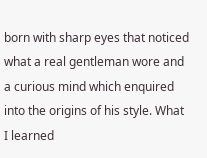born with sharp eyes that noticed what a real gentleman wore and a curious mind which enquired into the origins of his style. What I learned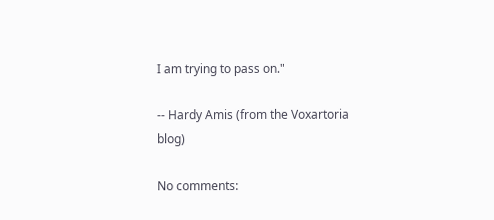I am trying to pass on."

-- Hardy Amis (from the Voxartoria blog)

No comments: